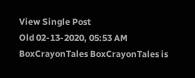View Single Post
Old 02-13-2020, 05:53 AM
BoxCrayonTales BoxCrayonTales is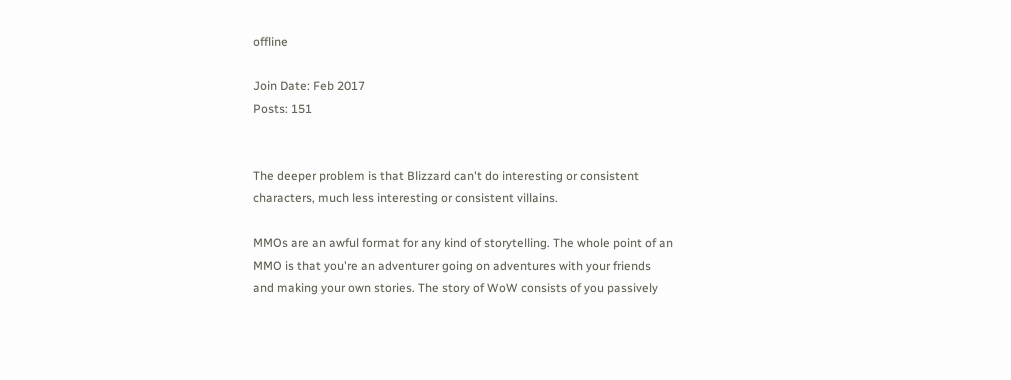offline

Join Date: Feb 2017
Posts: 151


The deeper problem is that Blizzard can't do interesting or consistent characters, much less interesting or consistent villains.

MMOs are an awful format for any kind of storytelling. The whole point of an MMO is that you're an adventurer going on adventures with your friends and making your own stories. The story of WoW consists of you passively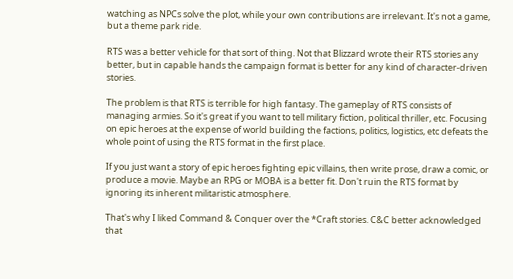watching as NPCs solve the plot, while your own contributions are irrelevant. It's not a game, but a theme park ride.

RTS was a better vehicle for that sort of thing. Not that Blizzard wrote their RTS stories any better, but in capable hands the campaign format is better for any kind of character-driven stories.

The problem is that RTS is terrible for high fantasy. The gameplay of RTS consists of managing armies. So it's great if you want to tell military fiction, political thriller, etc. Focusing on epic heroes at the expense of world building the factions, politics, logistics, etc defeats the whole point of using the RTS format in the first place.

If you just want a story of epic heroes fighting epic villains, then write prose, draw a comic, or produce a movie. Maybe an RPG or MOBA is a better fit. Don't ruin the RTS format by ignoring its inherent militaristic atmosphere.

That's why I liked Command & Conquer over the *Craft stories. C&C better acknowledged that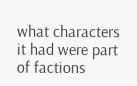what characters it had were part of factions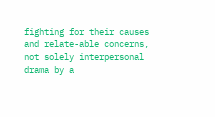fighting for their causes and relate-able concerns, not solely interpersonal drama by a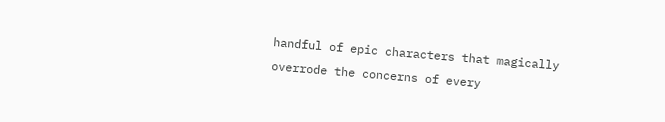handful of epic characters that magically overrode the concerns of every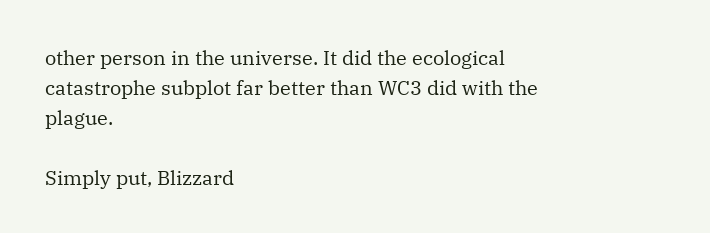other person in the universe. It did the ecological catastrophe subplot far better than WC3 did with the plague.

Simply put, Blizzard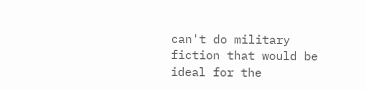can't do military fiction that would be ideal for the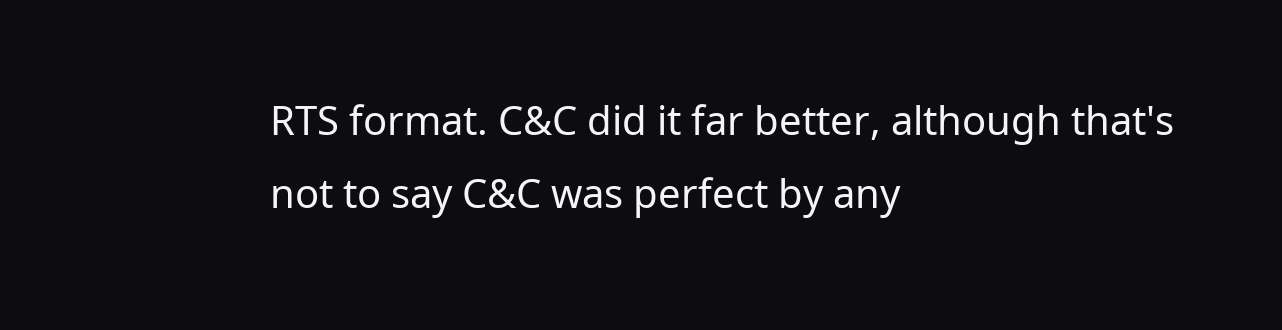RTS format. C&C did it far better, although that's not to say C&C was perfect by any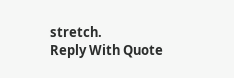stretch.
Reply With Quote